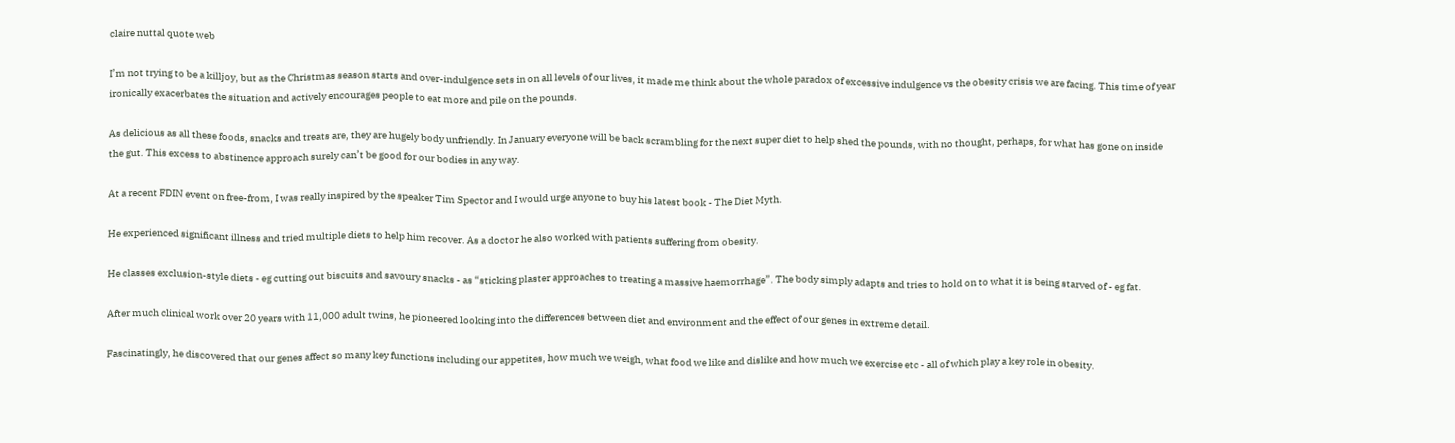claire nuttal quote web

I’m not trying to be a killjoy, but as the Christmas season starts and over-indulgence sets in on all levels of our lives, it made me think about the whole paradox of excessive indulgence vs the obesity crisis we are facing. This time of year ironically exacerbates the situation and actively encourages people to eat more and pile on the pounds.

As delicious as all these foods, snacks and treats are, they are hugely body unfriendly. In January everyone will be back scrambling for the next super diet to help shed the pounds, with no thought, perhaps, for what has gone on inside the gut. This excess to abstinence approach surely can’t be good for our bodies in any way.

At a recent FDIN event on free-from, I was really inspired by the speaker Tim Spector and I would urge anyone to buy his latest book - The Diet Myth.

He experienced significant illness and tried multiple diets to help him recover. As a doctor he also worked with patients suffering from obesity.

He classes exclusion-style diets - eg cutting out biscuits and savoury snacks - as “sticking plaster approaches to treating a massive haemorrhage”. The body simply adapts and tries to hold on to what it is being starved of - eg fat.

After much clinical work over 20 years with 11,000 adult twins, he pioneered looking into the differences between diet and environment and the effect of our genes in extreme detail.

Fascinatingly, he discovered that our genes affect so many key functions including our appetites, how much we weigh, what food we like and dislike and how much we exercise etc - all of which play a key role in obesity.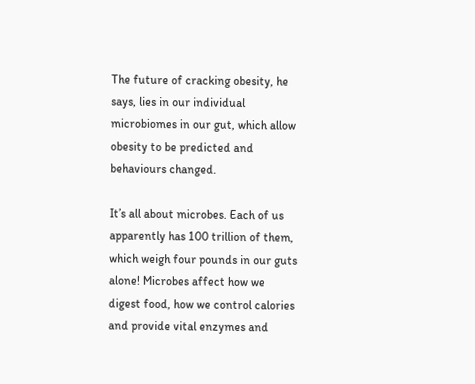The future of cracking obesity, he says, lies in our individual microbiomes in our gut, which allow obesity to be predicted and behaviours changed.

It’s all about microbes. Each of us apparently has 100 trillion of them, which weigh four pounds in our guts alone! Microbes affect how we digest food, how we control calories and provide vital enzymes and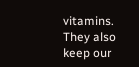vitamins. They also keep our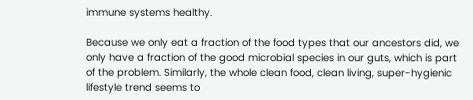immune systems healthy.

Because we only eat a fraction of the food types that our ancestors did, we only have a fraction of the good microbial species in our guts, which is part of the problem. Similarly, the whole clean food, clean living, super-hygienic lifestyle trend seems to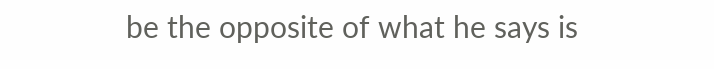be the opposite of what he says is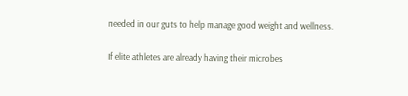needed in our guts to help manage good weight and wellness.

If elite athletes are already having their microbes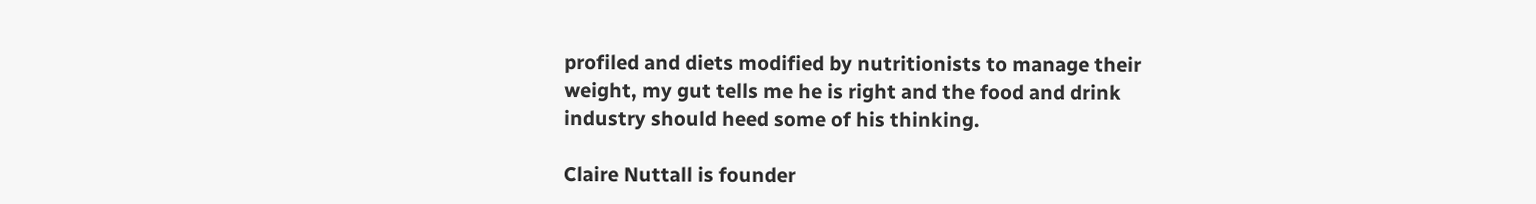profiled and diets modified by nutritionists to manage their weight, my gut tells me he is right and the food and drink industry should heed some of his thinking.

Claire Nuttall is founder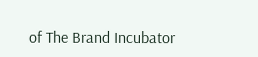of The Brand Incubator